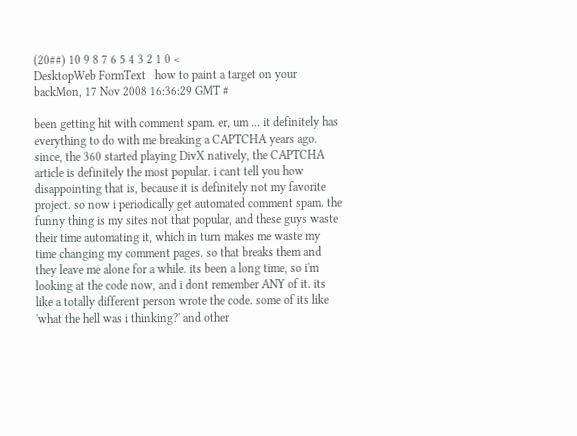(20##) 10 9 8 7 6 5 4 3 2 1 0 <
DesktopWeb FormText   how to paint a target on your backMon, 17 Nov 2008 16:36:29 GMT #

been getting hit with comment spam. er, um ... it definitely has everything to do with me breaking a CAPTCHA years ago. since, the 360 started playing DivX natively, the CAPTCHA article is definitely the most popular. i cant tell you how disappointing that is, because it is definitely not my favorite project. so now i periodically get automated comment spam. the funny thing is my sites not that popular, and these guys waste their time automating it, which in turn makes me waste my time changing my comment pages. so that breaks them and they leave me alone for a while. its been a long time, so i'm looking at the code now, and i dont remember ANY of it. its like a totally different person wrote the code. some of its like 'what the hell was i thinking?' and other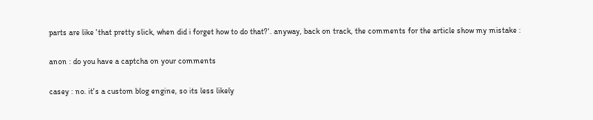parts are like 'that pretty slick, when did i forget how to do that?'. anyway, back on track, the comments for the article show my mistake :

anon : do you have a captcha on your comments

casey : no. it's a custom blog engine, so its less likely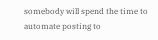somebody will spend the time to automate posting to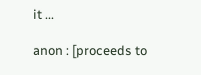it ...

anon : [proceeds to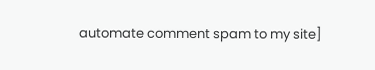automate comment spam to my site]